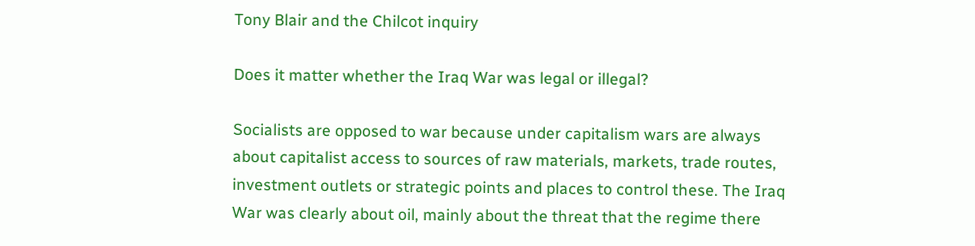Tony Blair and the Chilcot inquiry

Does it matter whether the Iraq War was legal or illegal?

Socialists are opposed to war because under capitalism wars are always about capitalist access to sources of raw materials, markets, trade routes, investment outlets or strategic points and places to control these. The Iraq War was clearly about oil, mainly about the threat that the regime there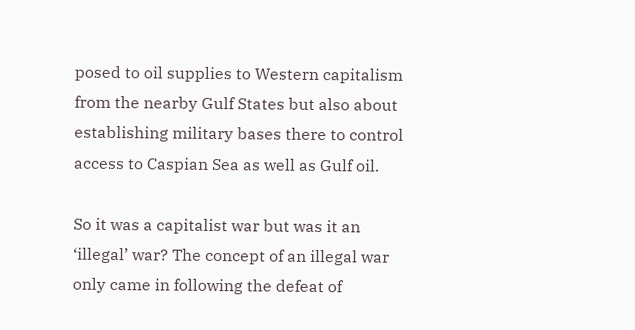posed to oil supplies to Western capitalism from the nearby Gulf States but also about establishing military bases there to control access to Caspian Sea as well as Gulf oil.

So it was a capitalist war but was it an ‘illegal’ war? The concept of an illegal war only came in following the defeat of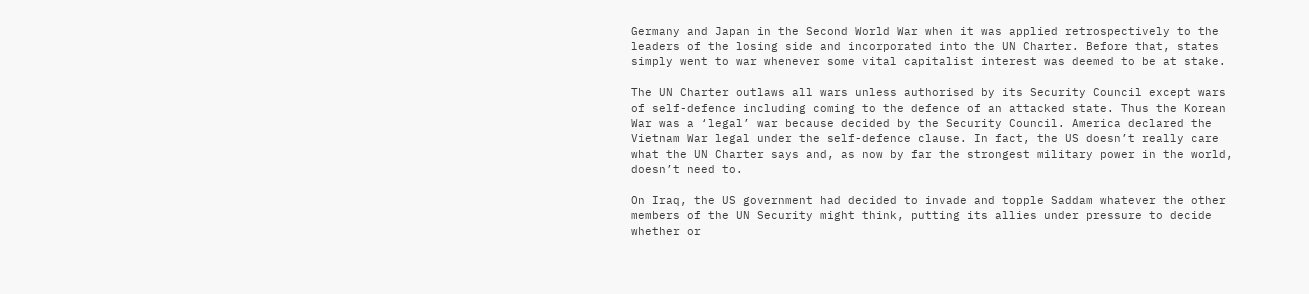Germany and Japan in the Second World War when it was applied retrospectively to the leaders of the losing side and incorporated into the UN Charter. Before that, states simply went to war whenever some vital capitalist interest was deemed to be at stake.

The UN Charter outlaws all wars unless authorised by its Security Council except wars of self-defence including coming to the defence of an attacked state. Thus the Korean War was a ‘legal’ war because decided by the Security Council. America declared the Vietnam War legal under the self-defence clause. In fact, the US doesn’t really care what the UN Charter says and, as now by far the strongest military power in the world, doesn’t need to.

On Iraq, the US government had decided to invade and topple Saddam whatever the other members of the UN Security might think, putting its allies under pressure to decide whether or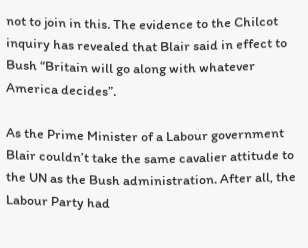not to join in this. The evidence to the Chilcot inquiry has revealed that Blair said in effect to Bush “Britain will go along with whatever America decides”.

As the Prime Minister of a Labour government Blair couldn’t take the same cavalier attitude to the UN as the Bush administration. After all, the Labour Party had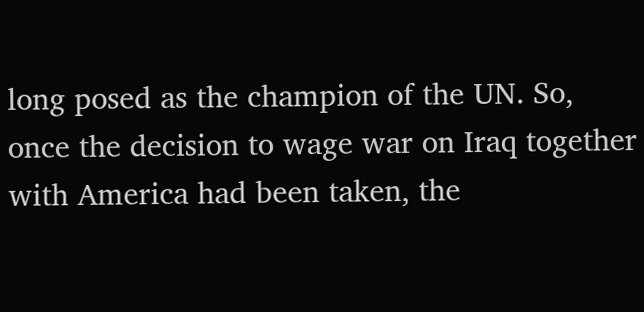long posed as the champion of the UN. So, once the decision to wage war on Iraq together with America had been taken, the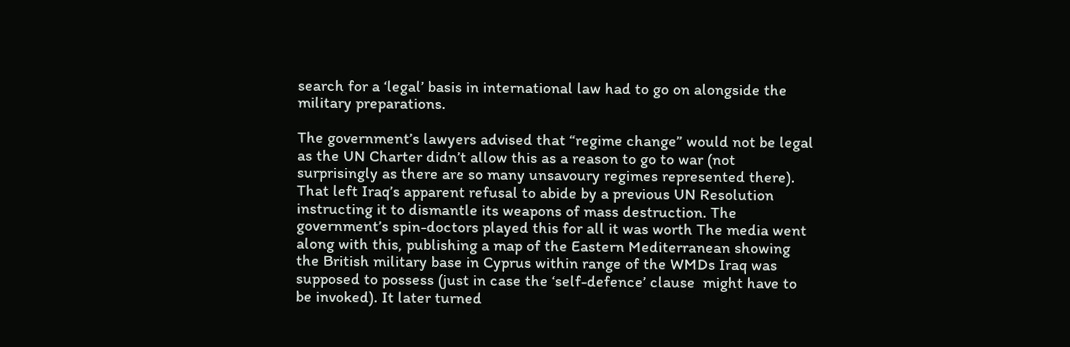search for a ‘legal’ basis in international law had to go on alongside the military preparations.

The government’s lawyers advised that “regime change” would not be legal as the UN Charter didn’t allow this as a reason to go to war (not surprisingly as there are so many unsavoury regimes represented there). That left Iraq’s apparent refusal to abide by a previous UN Resolution instructing it to dismantle its weapons of mass destruction. The government’s spin-doctors played this for all it was worth The media went along with this, publishing a map of the Eastern Mediterranean showing the British military base in Cyprus within range of the WMDs Iraq was supposed to possess (just in case the ‘self-defence’ clause  might have to be invoked). It later turned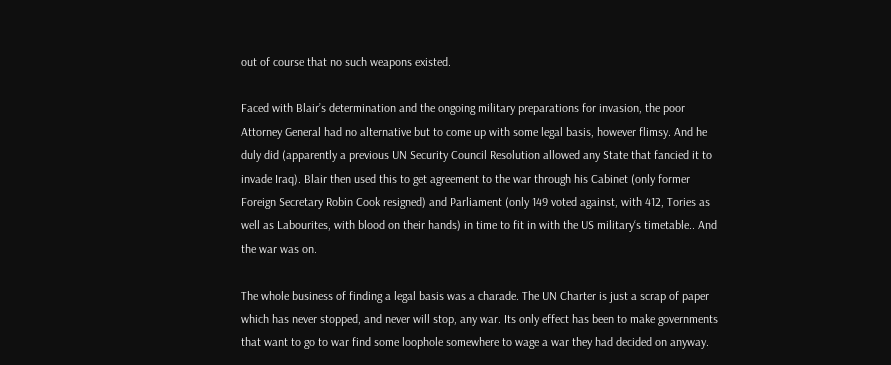out of course that no such weapons existed.

Faced with Blair’s determination and the ongoing military preparations for invasion, the poor Attorney General had no alternative but to come up with some legal basis, however flimsy. And he duly did (apparently a previous UN Security Council Resolution allowed any State that fancied it to invade Iraq). Blair then used this to get agreement to the war through his Cabinet (only former Foreign Secretary Robin Cook resigned) and Parliament (only 149 voted against, with 412, Tories as well as Labourites, with blood on their hands) in time to fit in with the US military‘s timetable.. And the war was on.

The whole business of finding a legal basis was a charade. The UN Charter is just a scrap of paper which has never stopped, and never will stop, any war. Its only effect has been to make governments that want to go to war find some loophole somewhere to wage a war they had decided on anyway.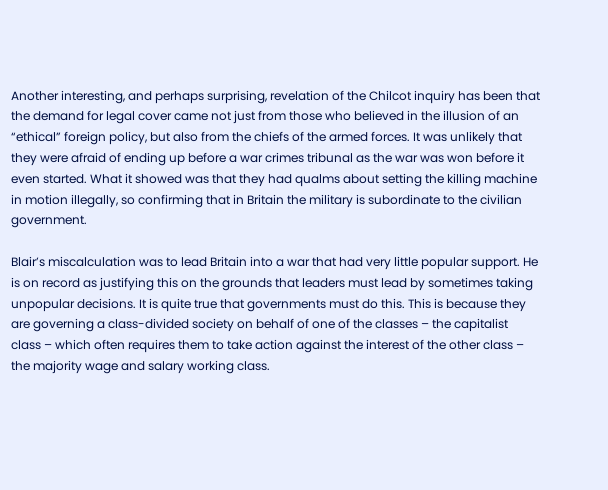Another interesting, and perhaps surprising, revelation of the Chilcot inquiry has been that the demand for legal cover came not just from those who believed in the illusion of an “ethical” foreign policy, but also from the chiefs of the armed forces. It was unlikely that they were afraid of ending up before a war crimes tribunal as the war was won before it even started. What it showed was that they had qualms about setting the killing machine in motion illegally, so confirming that in Britain the military is subordinate to the civilian government.

Blair’s miscalculation was to lead Britain into a war that had very little popular support. He is on record as justifying this on the grounds that leaders must lead by sometimes taking unpopular decisions. It is quite true that governments must do this. This is because they are governing a class-divided society on behalf of one of the classes – the capitalist class – which often requires them to take action against the interest of the other class – the majority wage and salary working class.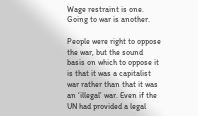Wage restraint is one. Going to war is another.

People were right to oppose the war, but the sound basis on which to oppose it is that it was a capitalist war rather than that it was an ‘illegal’ war. Even if the UN had provided a legal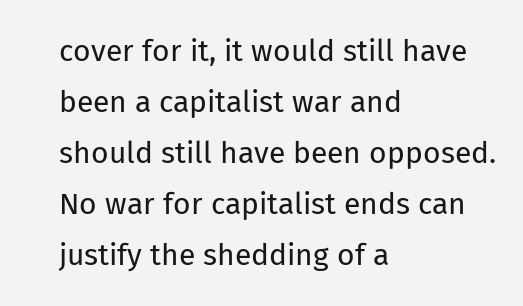cover for it, it would still have been a capitalist war and should still have been opposed. No war for capitalist ends can justify the shedding of a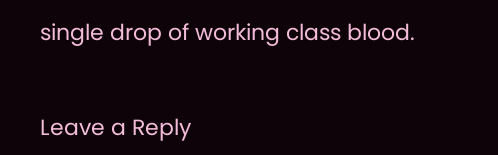single drop of working class blood.


Leave a Reply